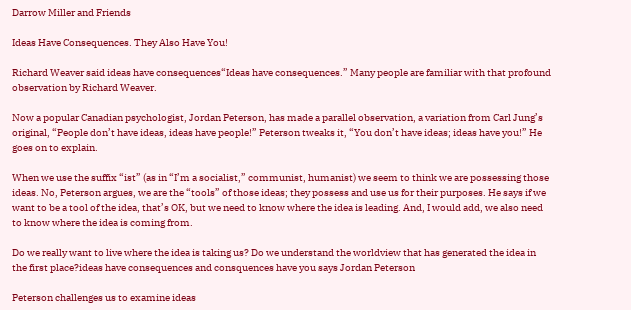Darrow Miller and Friends

Ideas Have Consequences. They Also Have You!

Richard Weaver said ideas have consequences“Ideas have consequences.” Many people are familiar with that profound observation by Richard Weaver.

Now a popular Canadian psychologist, Jordan Peterson, has made a parallel observation, a variation from Carl Jung’s original, “People don’t have ideas, ideas have people!” Peterson tweaks it, “You don’t have ideas; ideas have you!” He goes on to explain.

When we use the suffix “ist” (as in “I’m a socialist,” communist, humanist) we seem to think we are possessing those ideas. No, Peterson argues, we are the “tools” of those ideas; they possess and use us for their purposes. He says if we want to be a tool of the idea, that’s OK, but we need to know where the idea is leading. And, I would add, we also need to know where the idea is coming from.

Do we really want to live where the idea is taking us? Do we understand the worldview that has generated the idea in the first place?ideas have consequences and consquences have you says Jordan Peterson

Peterson challenges us to examine ideas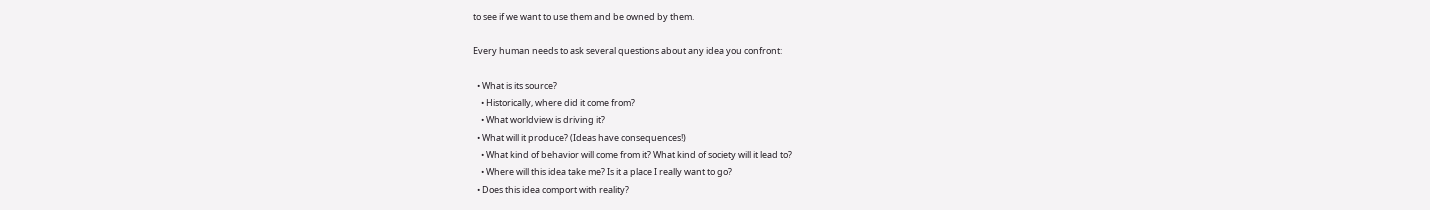to see if we want to use them and be owned by them.

Every human needs to ask several questions about any idea you confront:

  • What is its source?
    • Historically, where did it come from?
    • What worldview is driving it?
  • What will it produce? (Ideas have consequences!)
    • What kind of behavior will come from it? What kind of society will it lead to?
    • Where will this idea take me? Is it a place I really want to go?
  • Does this idea comport with reality?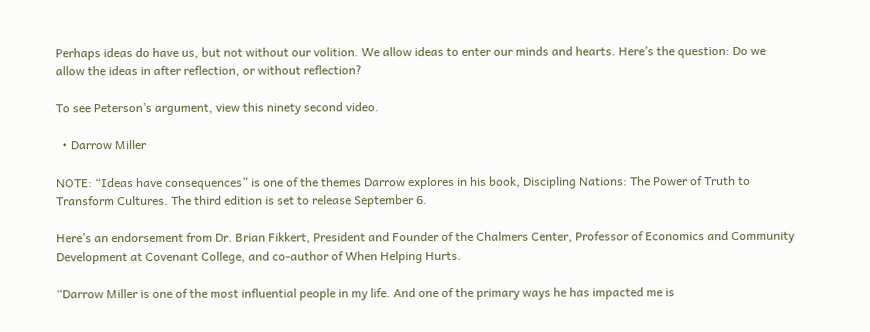Perhaps ideas do have us, but not without our volition. We allow ideas to enter our minds and hearts. Here’s the question: Do we allow the ideas in after reflection, or without reflection?

To see Peterson’s argument, view this ninety second video.

  • Darrow Miller

NOTE: “Ideas have consequences” is one of the themes Darrow explores in his book, Discipling Nations: The Power of Truth to Transform Cultures. The third edition is set to release September 6.

Here’s an endorsement from Dr. Brian Fikkert, President and Founder of the Chalmers Center, Professor of Economics and Community Development at Covenant College, and co-author of When Helping Hurts.

“Darrow Miller is one of the most influential people in my life. And one of the primary ways he has impacted me is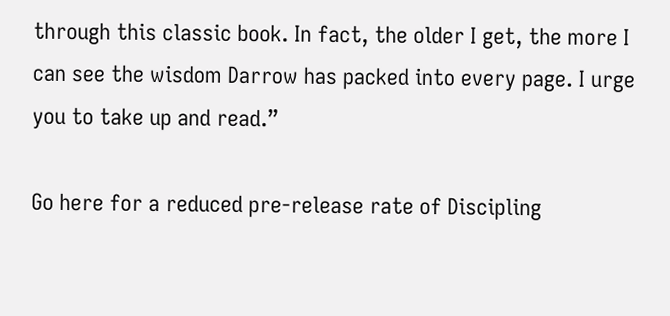through this classic book. In fact, the older I get, the more I can see the wisdom Darrow has packed into every page. I urge you to take up and read.”

Go here for a reduced pre-release rate of Discipling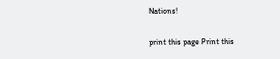Nations!

print this page Print this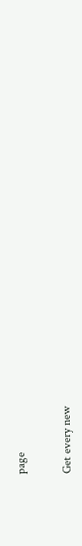page


Get every new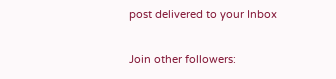post delivered to your Inbox

Join other followers: